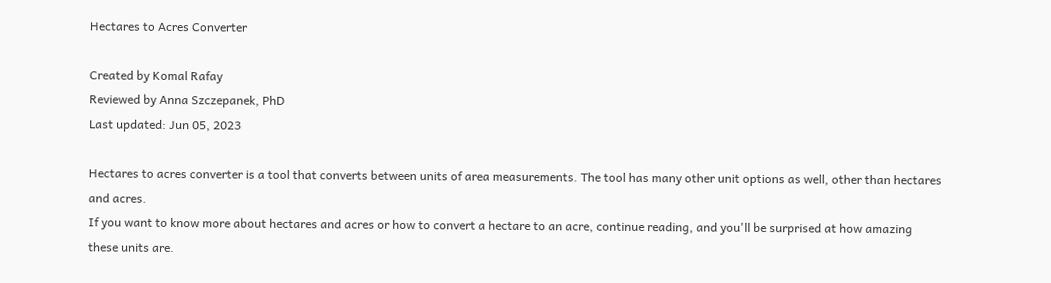Hectares to Acres Converter

Created by Komal Rafay
Reviewed by Anna Szczepanek, PhD
Last updated: Jun 05, 2023

Hectares to acres converter is a tool that converts between units of area measurements. The tool has many other unit options as well, other than hectares and acres.
If you want to know more about hectares and acres or how to convert a hectare to an acre, continue reading, and you'll be surprised at how amazing these units are.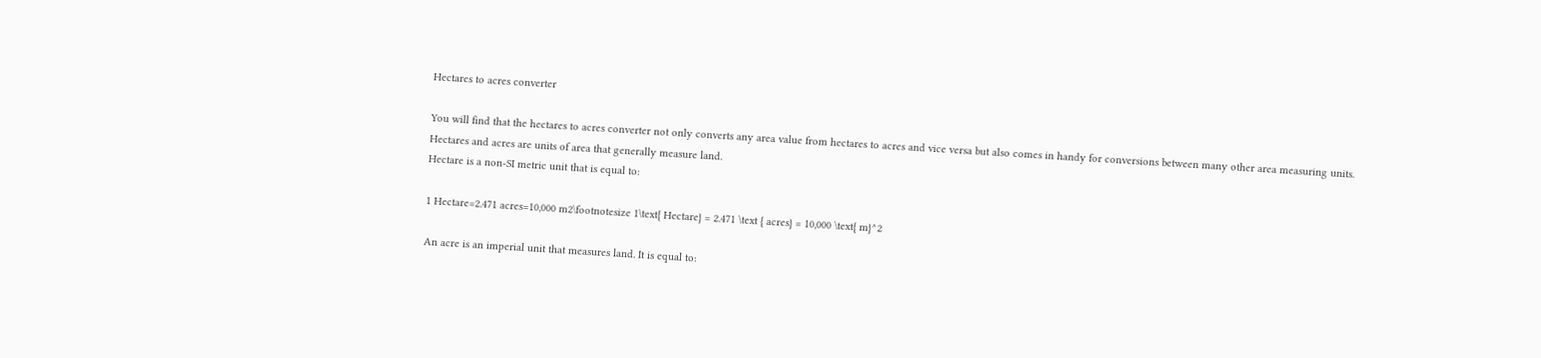Hectares to acres converter

You will find that the hectares to acres converter not only converts any area value from hectares to acres and vice versa but also comes in handy for conversions between many other area measuring units.
Hectares and acres are units of area that generally measure land.
Hectare is a non-SI metric unit that is equal to:

1 Hectare=2.471 acres=10,000 m2\footnotesize 1\text{ Hectare} = 2.471 \text { acres} = 10,000 \text{ m}^2

An acre is an imperial unit that measures land. It is equal to: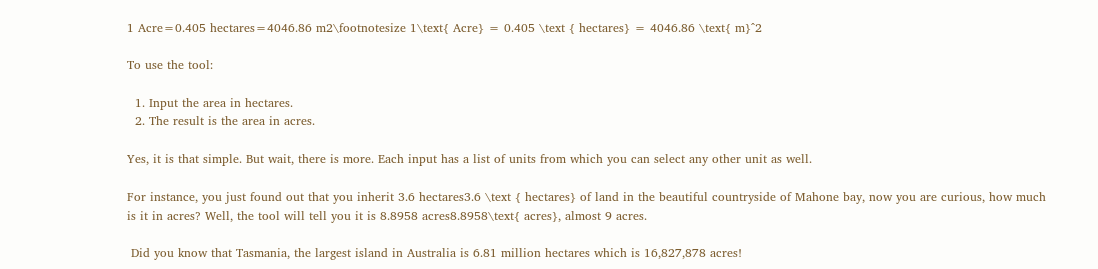1 Acre=0.405 hectares=4046.86 m2\footnotesize 1\text{ Acre} = 0.405 \text { hectares} = 4046.86 \text{ m}^2

To use the tool:

  1. Input the area in hectares.
  2. The result is the area in acres.

Yes, it is that simple. But wait, there is more. Each input has a list of units from which you can select any other unit as well.

For instance, you just found out that you inherit 3.6 hectares3.6 \text { hectares} of land in the beautiful countryside of Mahone bay, now you are curious, how much is it in acres? Well, the tool will tell you it is 8.8958 acres8.8958\text{ acres}, almost 9 acres.

 Did you know that Tasmania, the largest island in Australia is 6.81 million hectares which is 16,827,878 acres!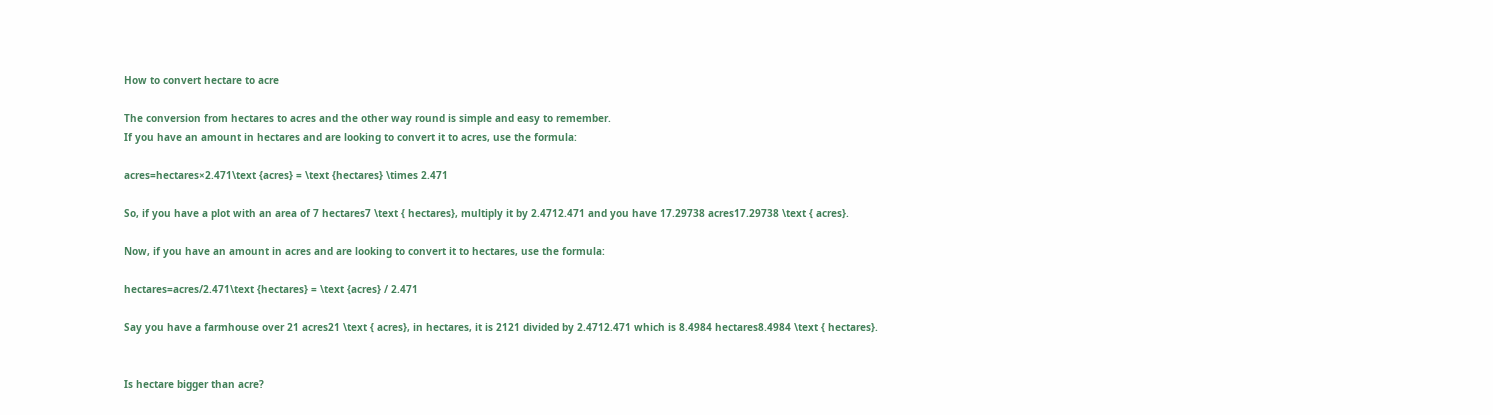How to convert hectare to acre

The conversion from hectares to acres and the other way round is simple and easy to remember.
If you have an amount in hectares and are looking to convert it to acres, use the formula:

acres=hectares×2.471\text {acres} = \text {hectares} \times 2.471

So, if you have a plot with an area of 7 hectares7 \text { hectares}, multiply it by 2.4712.471 and you have 17.29738 acres17.29738 \text { acres}.

Now, if you have an amount in acres and are looking to convert it to hectares, use the formula:

hectares=acres/2.471\text {hectares} = \text {acres} / 2.471

Say you have a farmhouse over 21 acres21 \text { acres}, in hectares, it is 2121 divided by 2.4712.471 which is 8.4984 hectares8.4984 \text { hectares}.


Is hectare bigger than acre?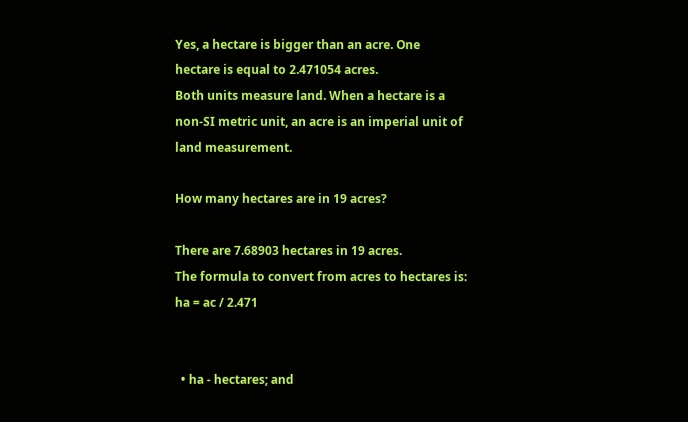Yes, a hectare is bigger than an acre. One hectare is equal to 2.471054 acres.
Both units measure land. When a hectare is a non-SI metric unit, an acre is an imperial unit of land measurement.

How many hectares are in 19 acres?

There are 7.68903 hectares in 19 acres.
The formula to convert from acres to hectares is:
ha = ac / 2.471


  • ha - hectares; and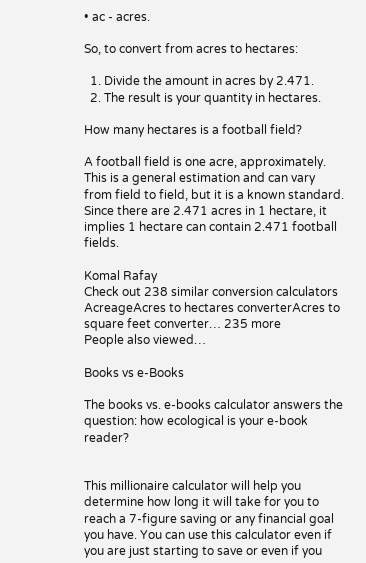• ac - acres.

So, to convert from acres to hectares:

  1. Divide the amount in acres by 2.471.
  2. The result is your quantity in hectares.

How many hectares is a football field?

A football field is one acre, approximately. This is a general estimation and can vary from field to field, but it is a known standard.
Since there are 2.471 acres in 1 hectare, it implies 1 hectare can contain 2.471 football fields.

Komal Rafay
Check out 238 similar conversion calculators
AcreageAcres to hectares converterAcres to square feet converter… 235 more
People also viewed…

Books vs e-Books

The books vs. e-books calculator answers the question: how ecological is your e-book reader?


This millionaire calculator will help you determine how long it will take for you to reach a 7-figure saving or any financial goal you have. You can use this calculator even if you are just starting to save or even if you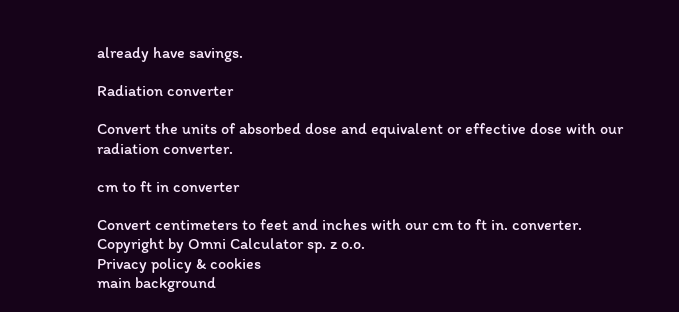already have savings.

Radiation converter

Convert the units of absorbed dose and equivalent or effective dose with our radiation converter.

cm to ft in converter

Convert centimeters to feet and inches with our cm to ft in. converter.
Copyright by Omni Calculator sp. z o.o.
Privacy policy & cookies
main background